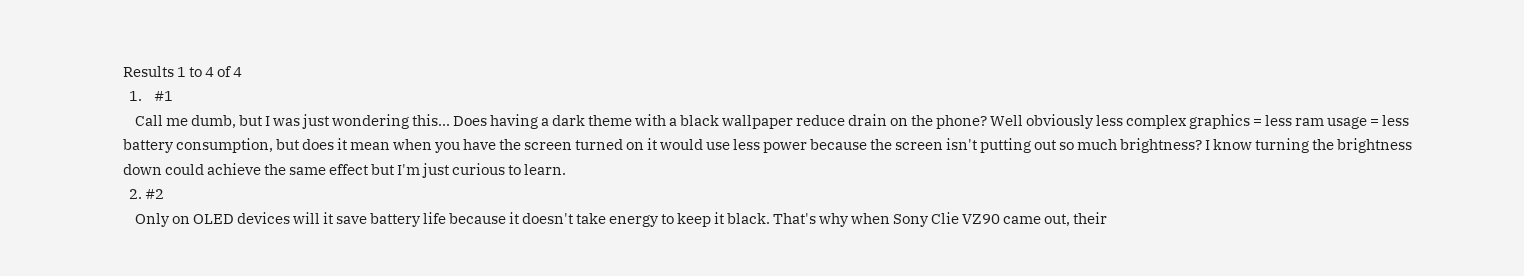Results 1 to 4 of 4
  1.    #1
    Call me dumb, but I was just wondering this... Does having a dark theme with a black wallpaper reduce drain on the phone? Well obviously less complex graphics = less ram usage = less battery consumption, but does it mean when you have the screen turned on it would use less power because the screen isn't putting out so much brightness? I know turning the brightness down could achieve the same effect but I'm just curious to learn.
  2. #2
    Only on OLED devices will it save battery life because it doesn't take energy to keep it black. That's why when Sony Clie VZ90 came out, their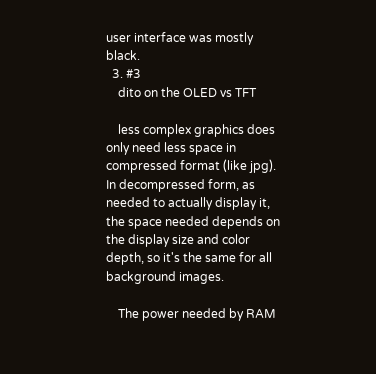user interface was mostly black.
  3. #3
    dito on the OLED vs TFT

    less complex graphics does only need less space in compressed format (like jpg). In decompressed form, as needed to actually display it, the space needed depends on the display size and color depth, so it's the same for all background images.

    The power needed by RAM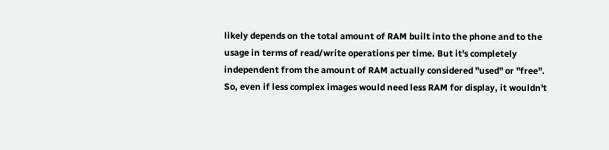likely depends on the total amount of RAM built into the phone and to the usage in terms of read/write operations per time. But it's completely independent from the amount of RAM actually considered "used" or "free". So, even if less complex images would need less RAM for display, it wouldn't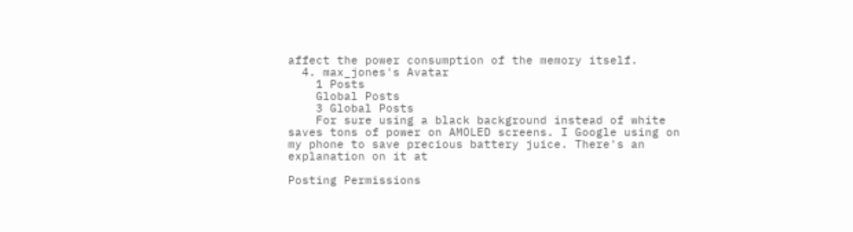affect the power consumption of the memory itself.
  4. max_jones's Avatar
    1 Posts
    Global Posts
    3 Global Posts
    For sure using a black background instead of white saves tons of power on AMOLED screens. I Google using on my phone to save precious battery juice. There's an explanation on it at

Posting Permissions